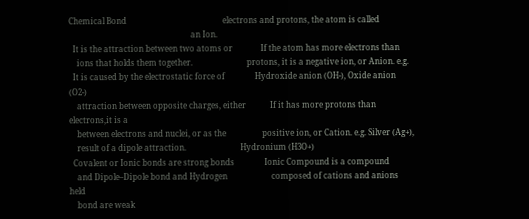Chemical Bond                                                electrons and protons, the atom is called
                                                             an Ion.
  It is the attraction between two atoms or              If the atom has more electrons than
    ions that holds them together.                           protons, it is a negative ion, or Anion. e.g.
  It is caused by the electrostatic force of               Hydroxide anion (OH-), Oxide anion (O2-)
    attraction between opposite charges, either            If it has more protons than electrons,it is a
    between electrons and nuclei, or as the                  positive ion, or Cation. e.g. Silver (Ag+),
    result of a dipole attraction.                           Hydronium (H3O+)
  Covalent or Ionic bonds are strong bonds               Ionic Compound is a compound
    and Dipole–Dipole bond and Hydrogen                      composed of cations and anions held
    bond are weak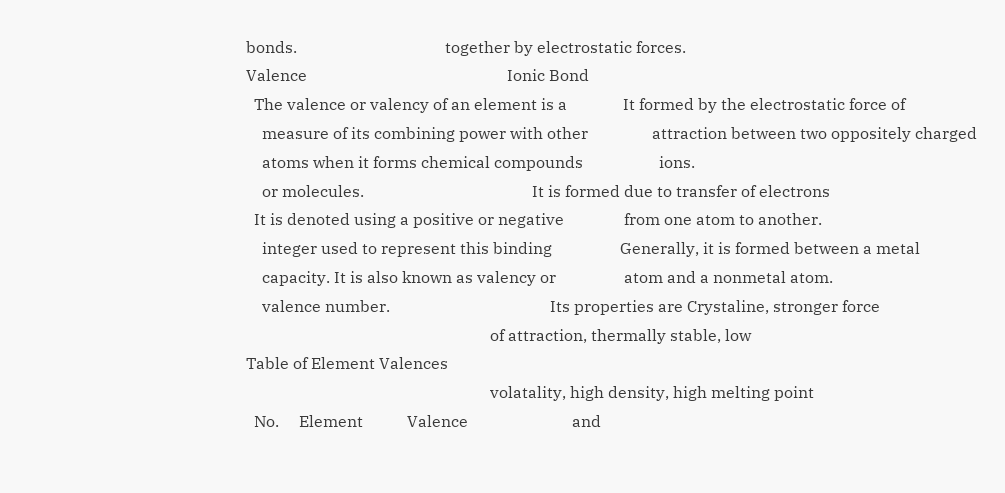bonds.                                     together by electrostatic forces.
Valence                                                  Ionic Bond
  The valence or valency of an element is a              It formed by the electrostatic force of
    measure of its combining power with other                attraction between two oppositely charged
    atoms when it forms chemical compounds                   ions.
    or molecules.                                          It is formed due to transfer of electrons
  It is denoted using a positive or negative               from one atom to another.
    integer used to represent this binding                 Generally, it is formed between a metal
    capacity. It is also known as valency or                 atom and a nonmetal atom.
    valence number.                                        Its properties are Crystaline, stronger force
                                                             of attraction, thermally stable, low
Table of Element Valences
                                                             volatality, high density, high melting point
  No.     Element           Valence                          and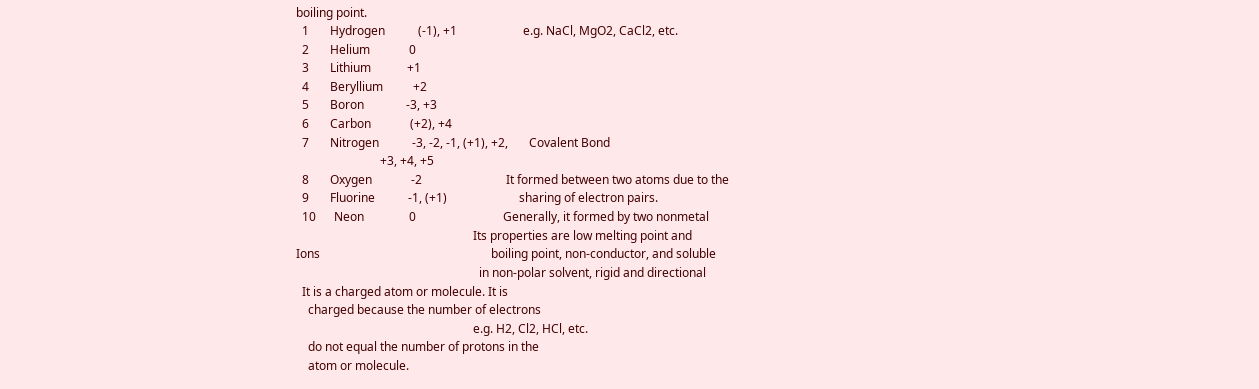boiling point.
  1       Hydrogen           (-1), +1                      e.g. NaCl, MgO2, CaCl2, etc.
  2       Helium             0
  3       Lithium            +1
  4       Beryllium          +2
  5       Boron              -3, +3
  6       Carbon             (+2), +4
  7       Nitrogen           -3, -2, -1, (+1), +2,       Covalent Bond
                            +3, +4, +5
  8       Oxygen             -2                            It formed between two atoms due to the
  9       Fluorine           -1, (+1)                        sharing of electron pairs.
  10      Neon               0                             Generally, it formed by two nonmetal
                                                           Its properties are low melting point and
Ions                                                         boiling point, non-conductor, and soluble
                                                             in non-polar solvent, rigid and directional
  It is a charged atom or molecule. It is
    charged because the number of electrons
                                                           e.g. H2, Cl2, HCl, etc.
    do not equal the number of protons in the
    atom or molecule.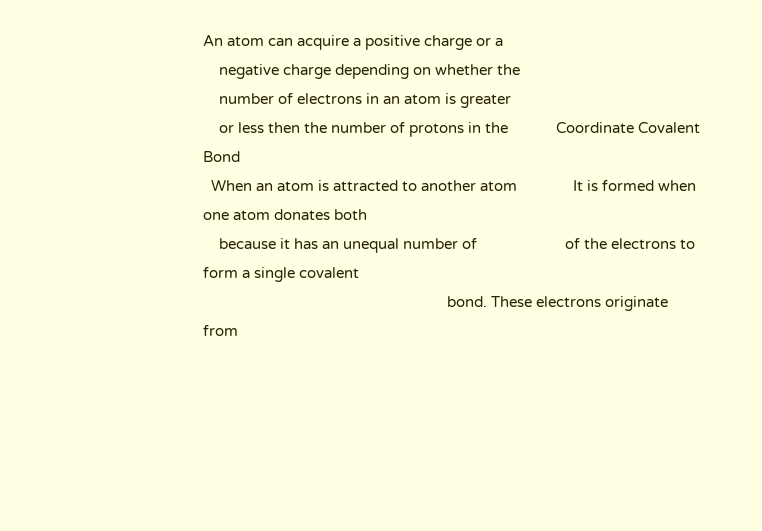An atom can acquire a positive charge or a
    negative charge depending on whether the
    number of electrons in an atom is greater
    or less then the number of protons in the            Coordinate Covalent Bond
  When an atom is attracted to another atom              It is formed when one atom donates both
    because it has an unequal number of                      of the electrons to form a single covalent
                                                             bond. These electrons originate from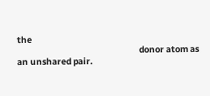the
                                                             donor atom as an unshared pair.